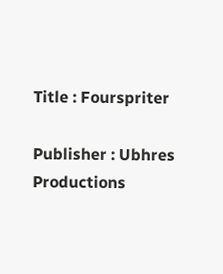Title : Fourspriter

Publisher : Ubhres Productions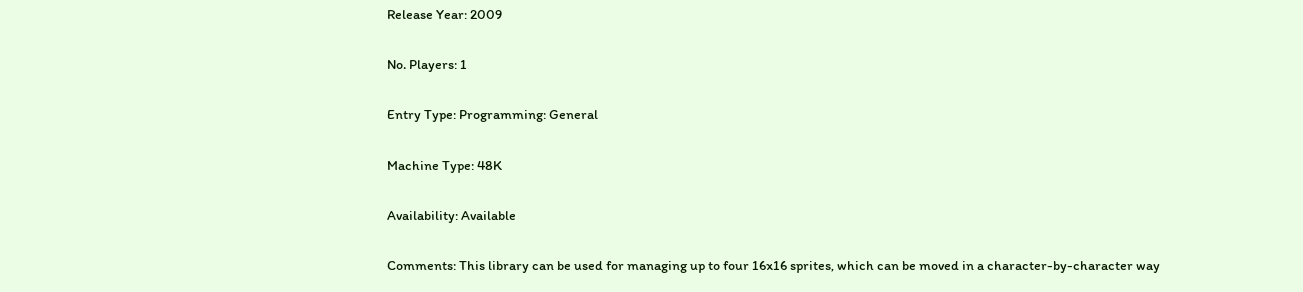Release Year: 2009

No. Players: 1

Entry Type: Programming: General

Machine Type: 48K

Availability: Available

Comments: This library can be used for managing up to four 16x16 sprites, which can be moved in a character-by-character way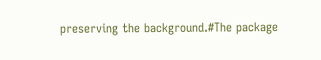preserving the background.#The package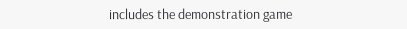includes the demonstration game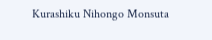Kurashiku Nihongo Monsuta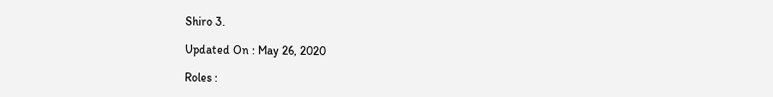Shiro 3.

Updated On : May 26, 2020

Roles :